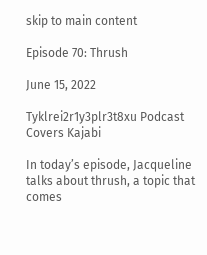skip to main content

Episode 70: Thrush

June 15, 2022

Tyklrei2r1y3plr3t8xu Podcast Covers Kajabi

In today’s episode, Jacqueline talks about thrush, a topic that comes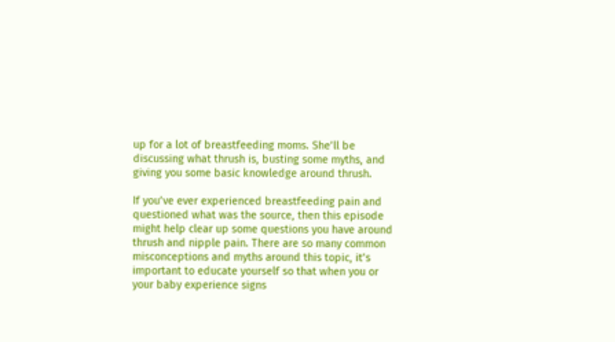up for a lot of breastfeeding moms. She’ll be discussing what thrush is, busting some myths, and giving you some basic knowledge around thrush.

If you’ve ever experienced breastfeeding pain and questioned what was the source, then this episode might help clear up some questions you have around thrush and nipple pain. There are so many common misconceptions and myths around this topic, it’s important to educate yourself so that when you or your baby experience signs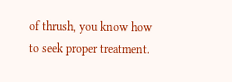of thrush, you know how to seek proper treatment.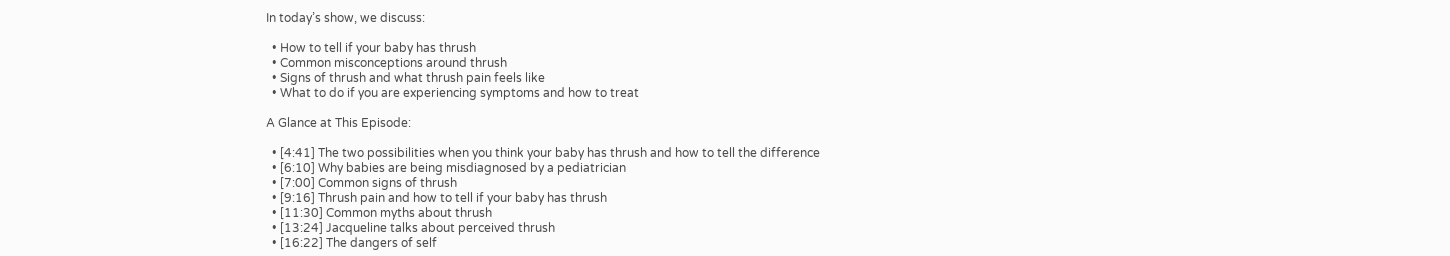In today’s show, we discuss:

  • How to tell if your baby has thrush
  • Common misconceptions around thrush
  • Signs of thrush and what thrush pain feels like
  • What to do if you are experiencing symptoms and how to treat

A Glance at This Episode:

  • [4:41] The two possibilities when you think your baby has thrush and how to tell the difference
  • [6:10] Why babies are being misdiagnosed by a pediatrician
  • [7:00] Common signs of thrush
  • [9:16] Thrush pain and how to tell if your baby has thrush
  • [11:30] Common myths about thrush
  • [13:24] Jacqueline talks about perceived thrush
  • [16:22] The dangers of self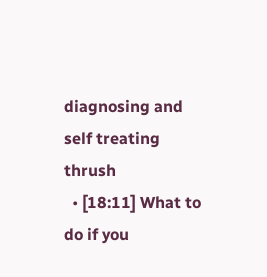diagnosing and self treating thrush
  • [18:11] What to do if you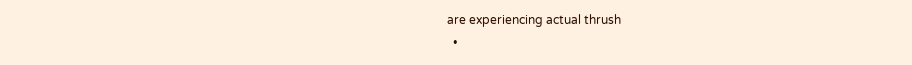are experiencing actual thrush
  •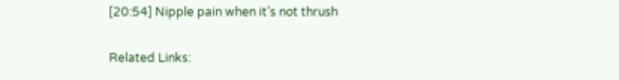[20:54] Nipple pain when it’s not thrush

Related Links: